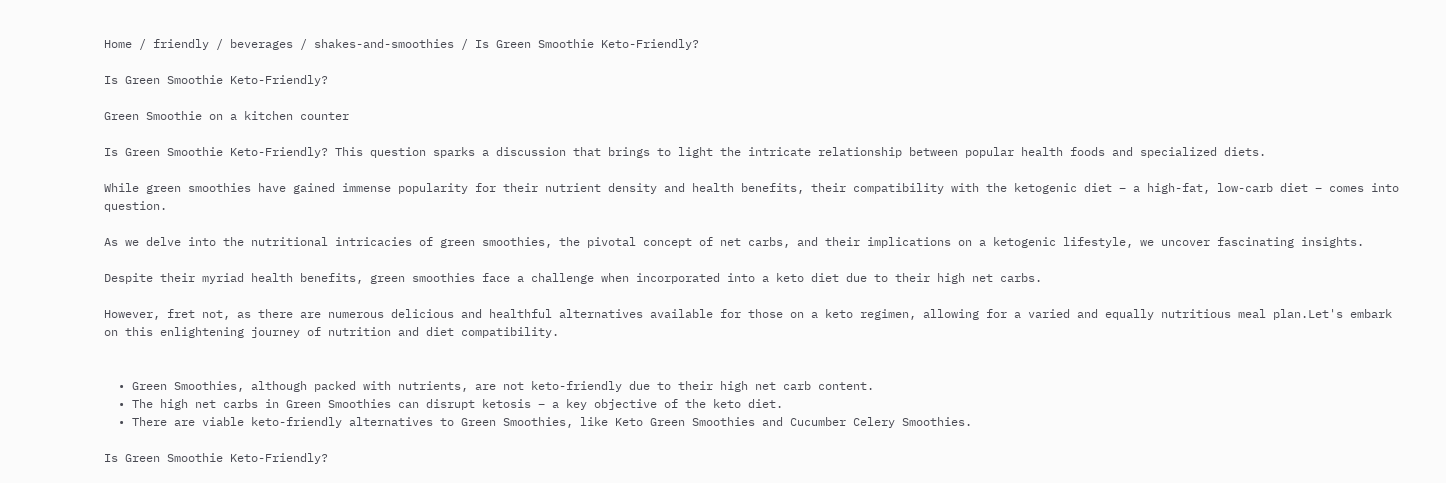Home / friendly / beverages / shakes-and-smoothies / Is Green Smoothie Keto-Friendly?

Is Green Smoothie Keto-Friendly?

Green Smoothie on a kitchen counter

Is Green Smoothie Keto-Friendly? This question sparks a discussion that brings to light the intricate relationship between popular health foods and specialized diets.

While green smoothies have gained immense popularity for their nutrient density and health benefits, their compatibility with the ketogenic diet – a high-fat, low-carb diet – comes into question.

As we delve into the nutritional intricacies of green smoothies, the pivotal concept of net carbs, and their implications on a ketogenic lifestyle, we uncover fascinating insights.

Despite their myriad health benefits, green smoothies face a challenge when incorporated into a keto diet due to their high net carbs.

However, fret not, as there are numerous delicious and healthful alternatives available for those on a keto regimen, allowing for a varied and equally nutritious meal plan.Let's embark on this enlightening journey of nutrition and diet compatibility.


  • Green Smoothies, although packed with nutrients, are not keto-friendly due to their high net carb content.
  • The high net carbs in Green Smoothies can disrupt ketosis – a key objective of the keto diet.
  • There are viable keto-friendly alternatives to Green Smoothies, like Keto Green Smoothies and Cucumber Celery Smoothies.

Is Green Smoothie Keto-Friendly?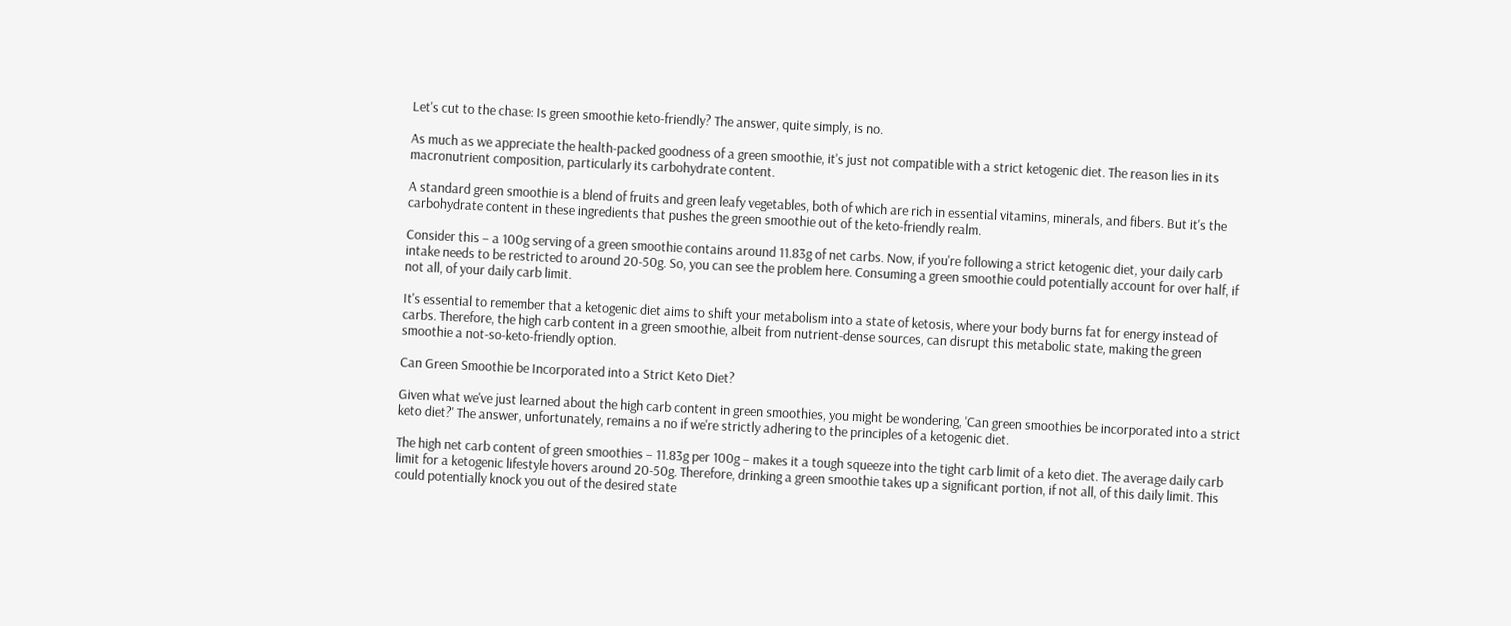Let's cut to the chase: Is green smoothie keto-friendly? The answer, quite simply, is no.

As much as we appreciate the health-packed goodness of a green smoothie, it's just not compatible with a strict ketogenic diet. The reason lies in its macronutrient composition, particularly its carbohydrate content.

A standard green smoothie is a blend of fruits and green leafy vegetables, both of which are rich in essential vitamins, minerals, and fibers. But it's the carbohydrate content in these ingredients that pushes the green smoothie out of the keto-friendly realm.

Consider this – a 100g serving of a green smoothie contains around 11.83g of net carbs. Now, if you're following a strict ketogenic diet, your daily carb intake needs to be restricted to around 20-50g. So, you can see the problem here. Consuming a green smoothie could potentially account for over half, if not all, of your daily carb limit.

It's essential to remember that a ketogenic diet aims to shift your metabolism into a state of ketosis, where your body burns fat for energy instead of carbs. Therefore, the high carb content in a green smoothie, albeit from nutrient-dense sources, can disrupt this metabolic state, making the green smoothie a not-so-keto-friendly option.

Can Green Smoothie be Incorporated into a Strict Keto Diet?

Given what we've just learned about the high carb content in green smoothies, you might be wondering, 'Can green smoothies be incorporated into a strict keto diet?' The answer, unfortunately, remains a no if we're strictly adhering to the principles of a ketogenic diet.

The high net carb content of green smoothies – 11.83g per 100g – makes it a tough squeeze into the tight carb limit of a keto diet. The average daily carb limit for a ketogenic lifestyle hovers around 20-50g. Therefore, drinking a green smoothie takes up a significant portion, if not all, of this daily limit. This could potentially knock you out of the desired state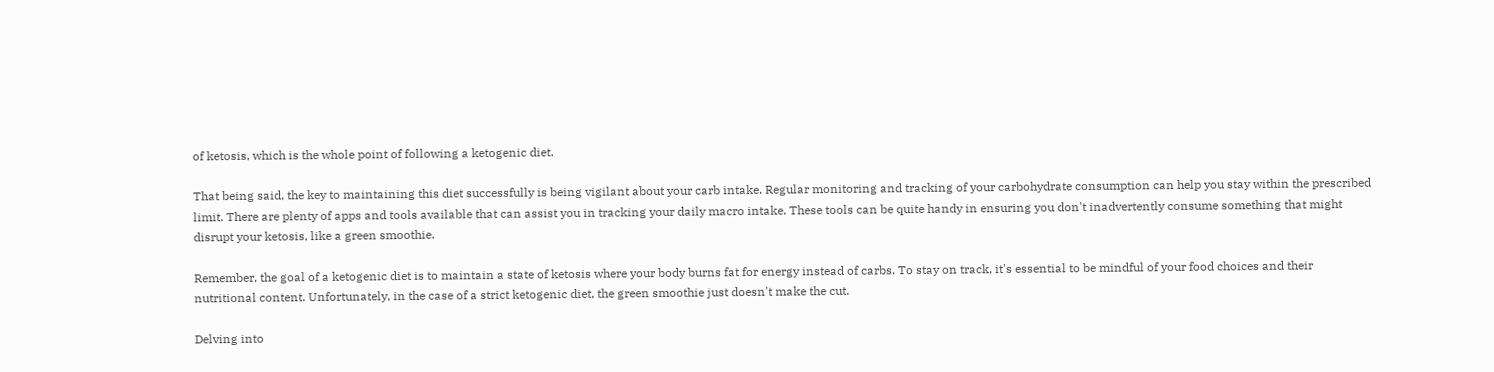of ketosis, which is the whole point of following a ketogenic diet.

That being said, the key to maintaining this diet successfully is being vigilant about your carb intake. Regular monitoring and tracking of your carbohydrate consumption can help you stay within the prescribed limit. There are plenty of apps and tools available that can assist you in tracking your daily macro intake. These tools can be quite handy in ensuring you don't inadvertently consume something that might disrupt your ketosis, like a green smoothie.

Remember, the goal of a ketogenic diet is to maintain a state of ketosis where your body burns fat for energy instead of carbs. To stay on track, it's essential to be mindful of your food choices and their nutritional content. Unfortunately, in the case of a strict ketogenic diet, the green smoothie just doesn't make the cut.

Delving into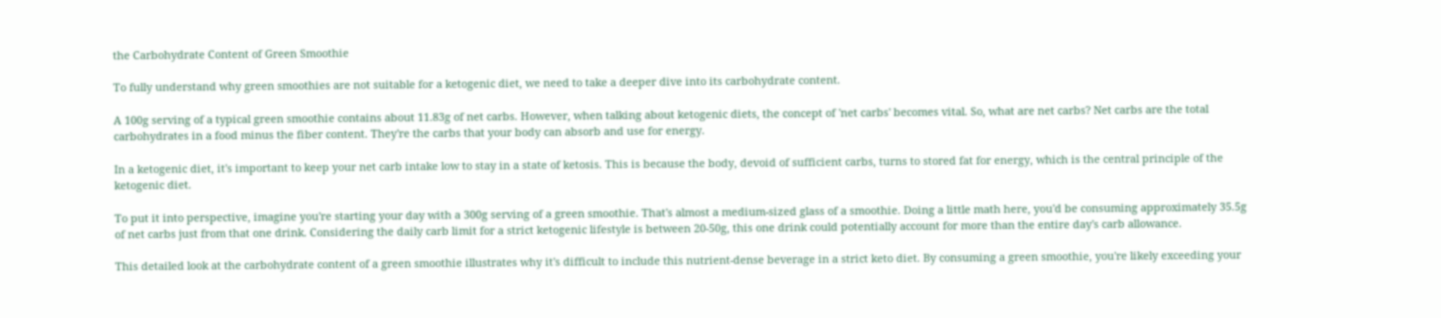the Carbohydrate Content of Green Smoothie

To fully understand why green smoothies are not suitable for a ketogenic diet, we need to take a deeper dive into its carbohydrate content.

A 100g serving of a typical green smoothie contains about 11.83g of net carbs. However, when talking about ketogenic diets, the concept of 'net carbs' becomes vital. So, what are net carbs? Net carbs are the total carbohydrates in a food minus the fiber content. They're the carbs that your body can absorb and use for energy.

In a ketogenic diet, it's important to keep your net carb intake low to stay in a state of ketosis. This is because the body, devoid of sufficient carbs, turns to stored fat for energy, which is the central principle of the ketogenic diet.

To put it into perspective, imagine you're starting your day with a 300g serving of a green smoothie. That's almost a medium-sized glass of a smoothie. Doing a little math here, you'd be consuming approximately 35.5g of net carbs just from that one drink. Considering the daily carb limit for a strict ketogenic lifestyle is between 20-50g, this one drink could potentially account for more than the entire day's carb allowance.

This detailed look at the carbohydrate content of a green smoothie illustrates why it's difficult to include this nutrient-dense beverage in a strict keto diet. By consuming a green smoothie, you're likely exceeding your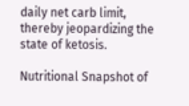daily net carb limit, thereby jeopardizing the state of ketosis.

Nutritional Snapshot of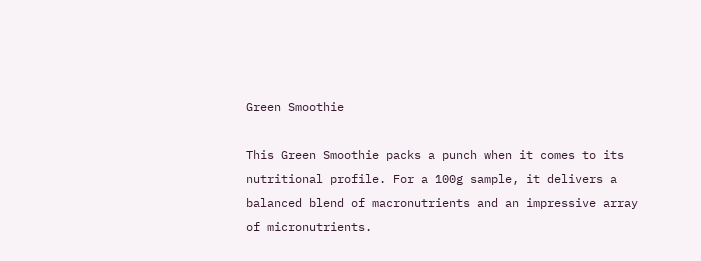Green Smoothie

This Green Smoothie packs a punch when it comes to its nutritional profile. For a 100g sample, it delivers a balanced blend of macronutrients and an impressive array of micronutrients.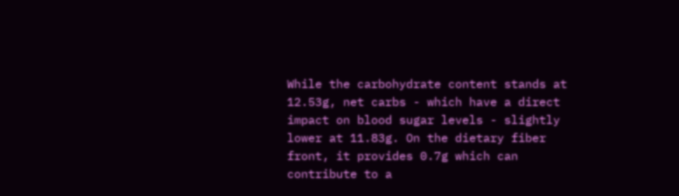While the carbohydrate content stands at 12.53g, net carbs - which have a direct impact on blood sugar levels - slightly lower at 11.83g. On the dietary fiber front, it provides 0.7g which can contribute to a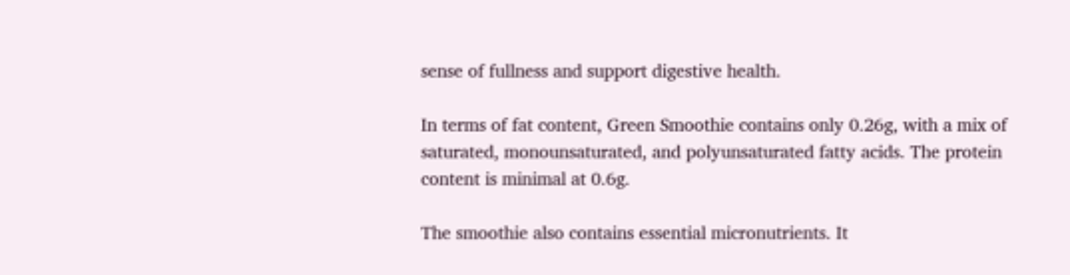sense of fullness and support digestive health.

In terms of fat content, Green Smoothie contains only 0.26g, with a mix of saturated, monounsaturated, and polyunsaturated fatty acids. The protein content is minimal at 0.6g.

The smoothie also contains essential micronutrients. It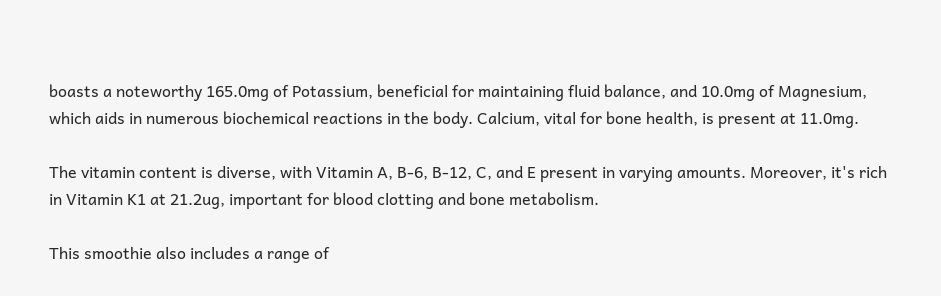boasts a noteworthy 165.0mg of Potassium, beneficial for maintaining fluid balance, and 10.0mg of Magnesium, which aids in numerous biochemical reactions in the body. Calcium, vital for bone health, is present at 11.0mg.

The vitamin content is diverse, with Vitamin A, B-6, B-12, C, and E present in varying amounts. Moreover, it's rich in Vitamin K1 at 21.2ug, important for blood clotting and bone metabolism.

This smoothie also includes a range of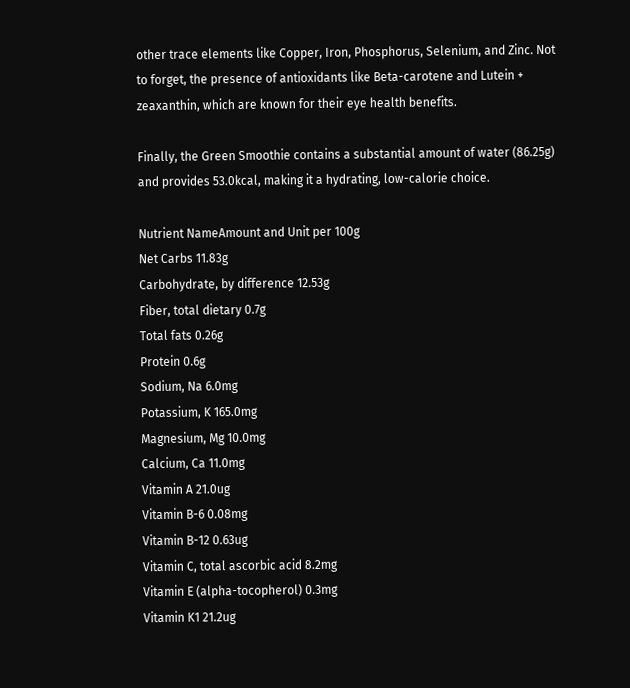other trace elements like Copper, Iron, Phosphorus, Selenium, and Zinc. Not to forget, the presence of antioxidants like Beta-carotene and Lutein + zeaxanthin, which are known for their eye health benefits.

Finally, the Green Smoothie contains a substantial amount of water (86.25g) and provides 53.0kcal, making it a hydrating, low-calorie choice.

Nutrient NameAmount and Unit per 100g
Net Carbs 11.83g
Carbohydrate, by difference 12.53g
Fiber, total dietary 0.7g
Total fats 0.26g
Protein 0.6g
Sodium, Na 6.0mg
Potassium, K 165.0mg
Magnesium, Mg 10.0mg
Calcium, Ca 11.0mg
Vitamin A 21.0ug
Vitamin B-6 0.08mg
Vitamin B-12 0.63ug
Vitamin C, total ascorbic acid 8.2mg
Vitamin E (alpha-tocopherol) 0.3mg
Vitamin K1 21.2ug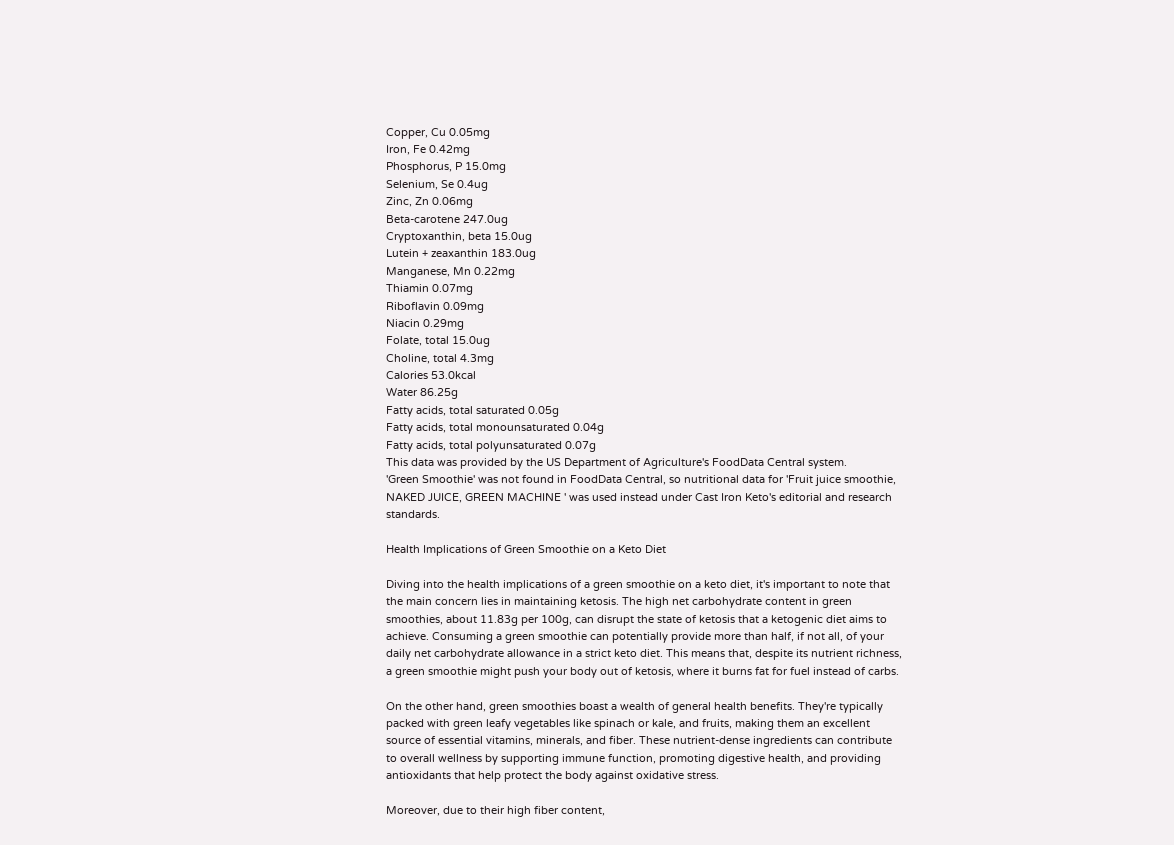Copper, Cu 0.05mg
Iron, Fe 0.42mg
Phosphorus, P 15.0mg
Selenium, Se 0.4ug
Zinc, Zn 0.06mg
Beta-carotene 247.0ug
Cryptoxanthin, beta 15.0ug
Lutein + zeaxanthin 183.0ug
Manganese, Mn 0.22mg
Thiamin 0.07mg
Riboflavin 0.09mg
Niacin 0.29mg
Folate, total 15.0ug
Choline, total 4.3mg
Calories 53.0kcal
Water 86.25g
Fatty acids, total saturated 0.05g
Fatty acids, total monounsaturated 0.04g
Fatty acids, total polyunsaturated 0.07g
This data was provided by the US Department of Agriculture's FoodData Central system.
'Green Smoothie' was not found in FoodData Central, so nutritional data for 'Fruit juice smoothie, NAKED JUICE, GREEN MACHINE ' was used instead under Cast Iron Keto's editorial and research standards.

Health Implications of Green Smoothie on a Keto Diet

Diving into the health implications of a green smoothie on a keto diet, it's important to note that the main concern lies in maintaining ketosis. The high net carbohydrate content in green smoothies, about 11.83g per 100g, can disrupt the state of ketosis that a ketogenic diet aims to achieve. Consuming a green smoothie can potentially provide more than half, if not all, of your daily net carbohydrate allowance in a strict keto diet. This means that, despite its nutrient richness, a green smoothie might push your body out of ketosis, where it burns fat for fuel instead of carbs.

On the other hand, green smoothies boast a wealth of general health benefits. They're typically packed with green leafy vegetables like spinach or kale, and fruits, making them an excellent source of essential vitamins, minerals, and fiber. These nutrient-dense ingredients can contribute to overall wellness by supporting immune function, promoting digestive health, and providing antioxidants that help protect the body against oxidative stress.

Moreover, due to their high fiber content,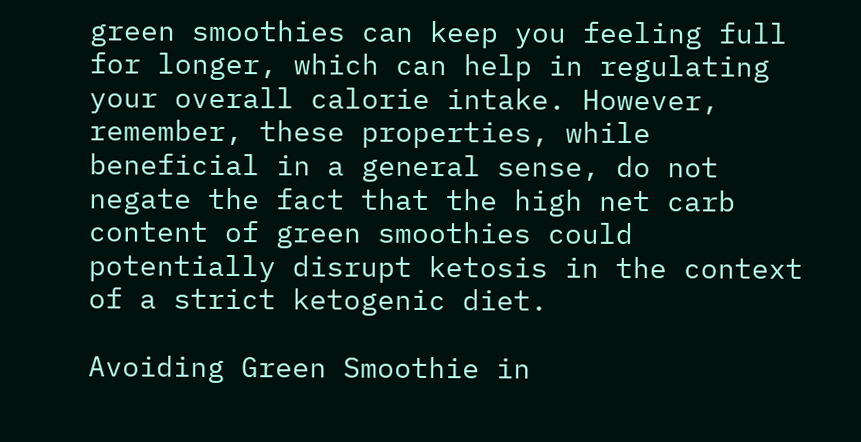green smoothies can keep you feeling full for longer, which can help in regulating your overall calorie intake. However, remember, these properties, while beneficial in a general sense, do not negate the fact that the high net carb content of green smoothies could potentially disrupt ketosis in the context of a strict ketogenic diet.

Avoiding Green Smoothie in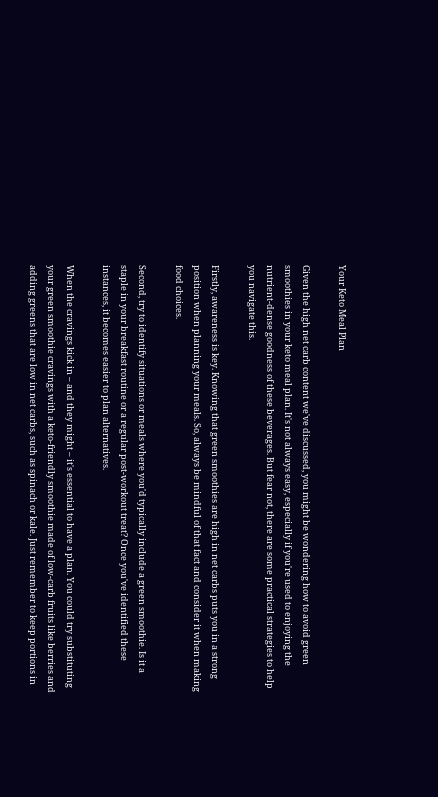Your Keto Meal Plan

Given the high net carb content we've discussed, you might be wondering how to avoid green smoothies in your keto meal plan. It's not always easy, especially if you're used to enjoying the nutrient-dense goodness of these beverages. But fear not, there are some practical strategies to help you navigate this.

Firstly, awareness is key. Knowing that green smoothies are high in net carbs puts you in a strong position when planning your meals. So, always be mindful of that fact and consider it when making food choices.

Second, try to identify situations or meals where you'd typically include a green smoothie. Is it a staple in your breakfast routine or a regular post-workout treat? Once you've identified these instances, it becomes easier to plan alternatives.

When the cravings kick in – and they might – it's essential to have a plan. You could try substituting your green smoothie cravings with a keto-friendly smoothie made of low-carb fruits like berries and adding greens that are low in net carbs, such as spinach or kale. Just remember to keep portions in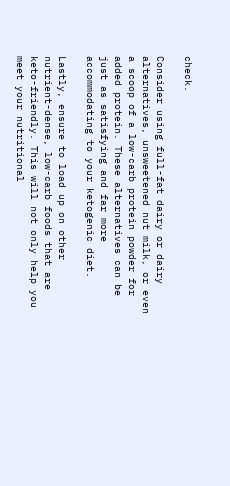check.

Consider using full-fat dairy or dairy alternatives, unsweetened nut milk, or even a scoop of a low-carb protein powder for added protein. These alternatives can be just as satisfying and far more accommodating to your ketogenic diet.

Lastly, ensure to load up on other nutrient-dense, low-carb foods that are keto-friendly. This will not only help you meet your nutritional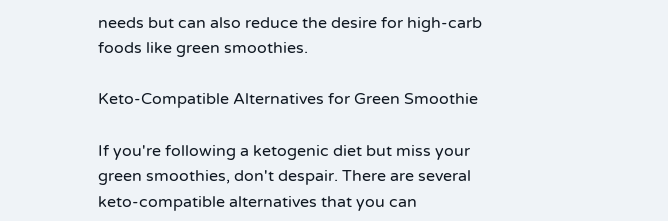needs but can also reduce the desire for high-carb foods like green smoothies.

Keto-Compatible Alternatives for Green Smoothie

If you're following a ketogenic diet but miss your green smoothies, don't despair. There are several keto-compatible alternatives that you can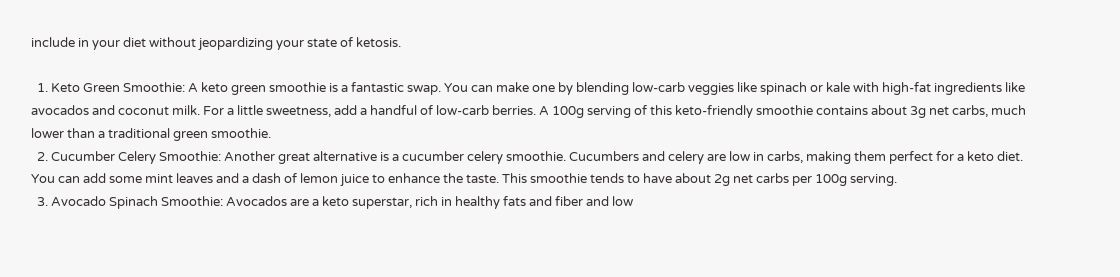include in your diet without jeopardizing your state of ketosis.

  1. Keto Green Smoothie: A keto green smoothie is a fantastic swap. You can make one by blending low-carb veggies like spinach or kale with high-fat ingredients like avocados and coconut milk. For a little sweetness, add a handful of low-carb berries. A 100g serving of this keto-friendly smoothie contains about 3g net carbs, much lower than a traditional green smoothie.
  2. Cucumber Celery Smoothie: Another great alternative is a cucumber celery smoothie. Cucumbers and celery are low in carbs, making them perfect for a keto diet. You can add some mint leaves and a dash of lemon juice to enhance the taste. This smoothie tends to have about 2g net carbs per 100g serving.
  3. Avocado Spinach Smoothie: Avocados are a keto superstar, rich in healthy fats and fiber and low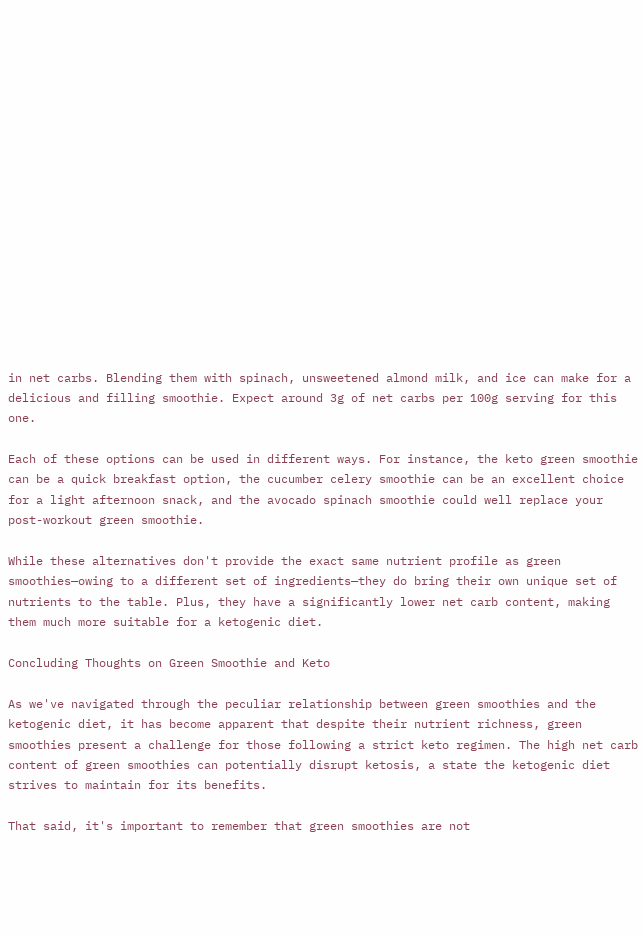in net carbs. Blending them with spinach, unsweetened almond milk, and ice can make for a delicious and filling smoothie. Expect around 3g of net carbs per 100g serving for this one.

Each of these options can be used in different ways. For instance, the keto green smoothie can be a quick breakfast option, the cucumber celery smoothie can be an excellent choice for a light afternoon snack, and the avocado spinach smoothie could well replace your post-workout green smoothie.

While these alternatives don't provide the exact same nutrient profile as green smoothies—owing to a different set of ingredients—they do bring their own unique set of nutrients to the table. Plus, they have a significantly lower net carb content, making them much more suitable for a ketogenic diet.

Concluding Thoughts on Green Smoothie and Keto

As we've navigated through the peculiar relationship between green smoothies and the ketogenic diet, it has become apparent that despite their nutrient richness, green smoothies present a challenge for those following a strict keto regimen. The high net carb content of green smoothies can potentially disrupt ketosis, a state the ketogenic diet strives to maintain for its benefits.

That said, it's important to remember that green smoothies are not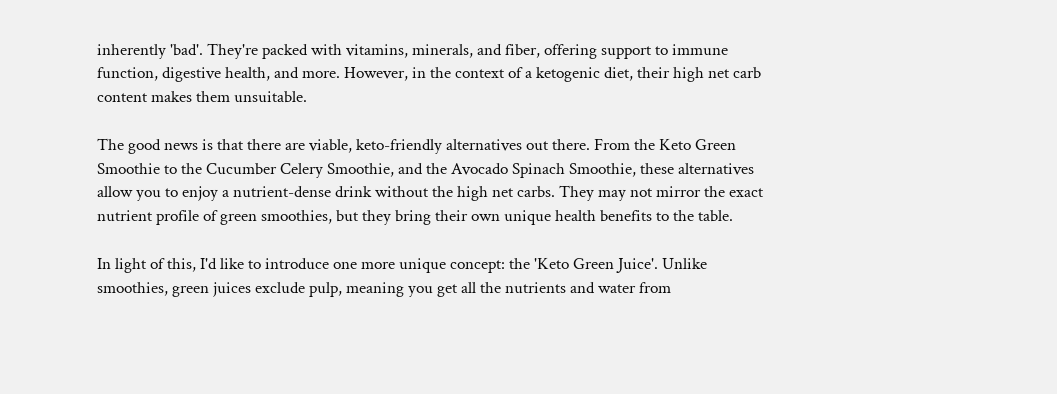inherently 'bad'. They're packed with vitamins, minerals, and fiber, offering support to immune function, digestive health, and more. However, in the context of a ketogenic diet, their high net carb content makes them unsuitable.

The good news is that there are viable, keto-friendly alternatives out there. From the Keto Green Smoothie to the Cucumber Celery Smoothie, and the Avocado Spinach Smoothie, these alternatives allow you to enjoy a nutrient-dense drink without the high net carbs. They may not mirror the exact nutrient profile of green smoothies, but they bring their own unique health benefits to the table.

In light of this, I'd like to introduce one more unique concept: the 'Keto Green Juice'. Unlike smoothies, green juices exclude pulp, meaning you get all the nutrients and water from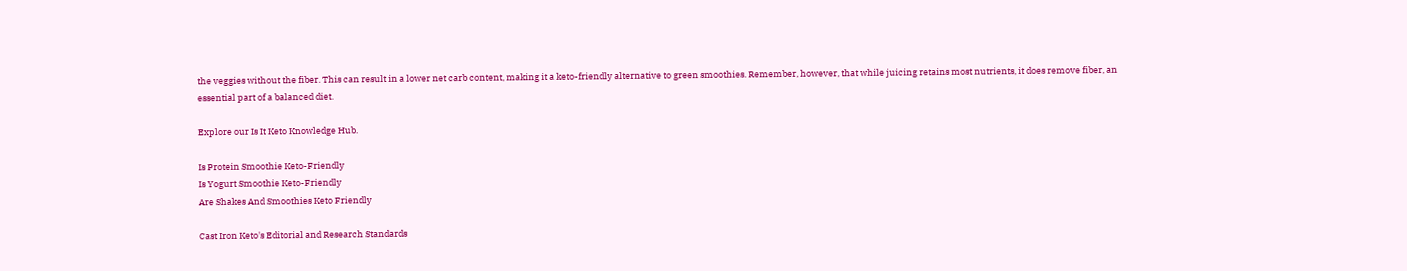the veggies without the fiber. This can result in a lower net carb content, making it a keto-friendly alternative to green smoothies. Remember, however, that while juicing retains most nutrients, it does remove fiber, an essential part of a balanced diet.

Explore our Is It Keto Knowledge Hub.

Is Protein Smoothie Keto-Friendly
Is Yogurt Smoothie Keto-Friendly
Are Shakes And Smoothies Keto Friendly

Cast Iron Keto's Editorial and Research Standards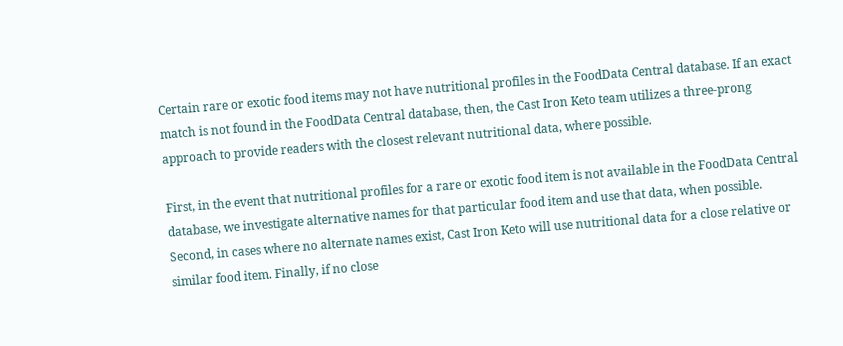Certain rare or exotic food items may not have nutritional profiles in the FoodData Central database. If an exact match is not found in the FoodData Central database, then, the Cast Iron Keto team utilizes a three-prong approach to provide readers with the closest relevant nutritional data, where possible.

First, in the event that nutritional profiles for a rare or exotic food item is not available in the FoodData Central database, we investigate alternative names for that particular food item and use that data, when possible. Second, in cases where no alternate names exist, Cast Iron Keto will use nutritional data for a close relative or similar food item. Finally, if no close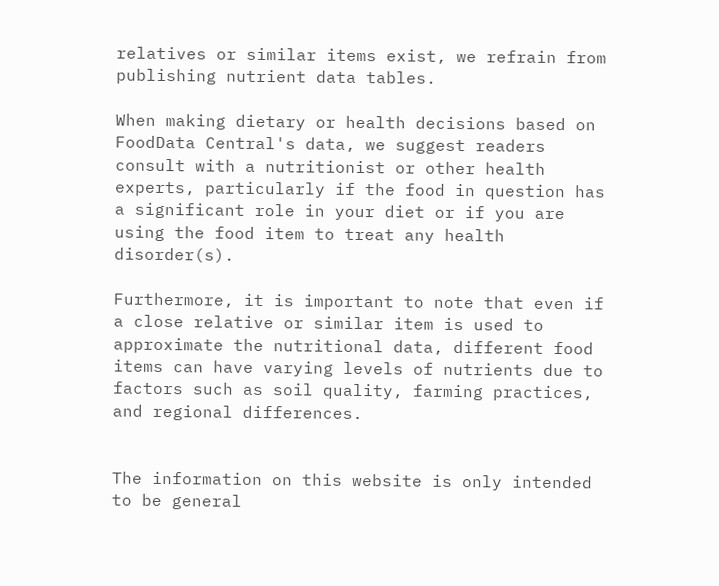relatives or similar items exist, we refrain from publishing nutrient data tables.

When making dietary or health decisions based on FoodData Central's data, we suggest readers consult with a nutritionist or other health experts, particularly if the food in question has a significant role in your diet or if you are using the food item to treat any health disorder(s).

Furthermore, it is important to note that even if a close relative or similar item is used to approximate the nutritional data, different food items can have varying levels of nutrients due to factors such as soil quality, farming practices, and regional differences.


The information on this website is only intended to be general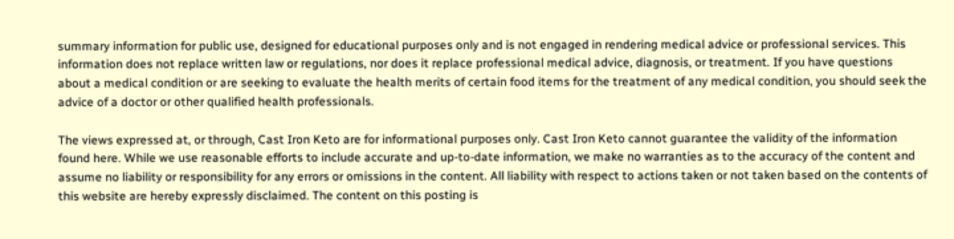summary information for public use, designed for educational purposes only and is not engaged in rendering medical advice or professional services. This information does not replace written law or regulations, nor does it replace professional medical advice, diagnosis, or treatment. If you have questions about a medical condition or are seeking to evaluate the health merits of certain food items for the treatment of any medical condition, you should seek the advice of a doctor or other qualified health professionals.

The views expressed at, or through, Cast Iron Keto are for informational purposes only. Cast Iron Keto cannot guarantee the validity of the information found here. While we use reasonable efforts to include accurate and up-to-date information, we make no warranties as to the accuracy of the content and assume no liability or responsibility for any errors or omissions in the content. All liability with respect to actions taken or not taken based on the contents of this website are hereby expressly disclaimed. The content on this posting is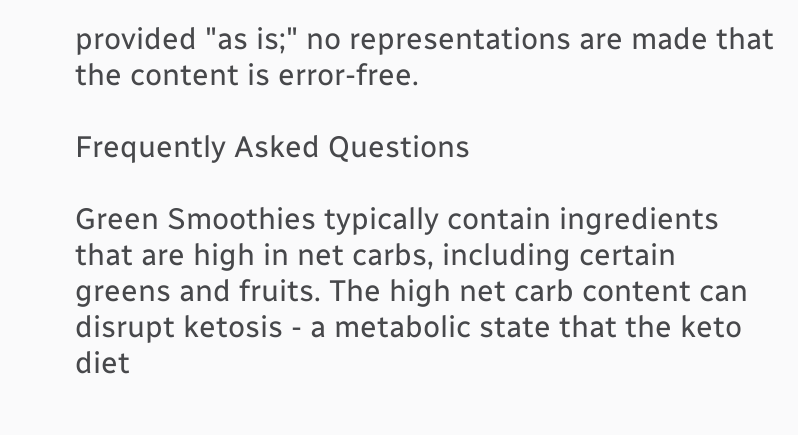provided "as is;" no representations are made that the content is error-free.

Frequently Asked Questions

Green Smoothies typically contain ingredients that are high in net carbs, including certain greens and fruits. The high net carb content can disrupt ketosis - a metabolic state that the keto diet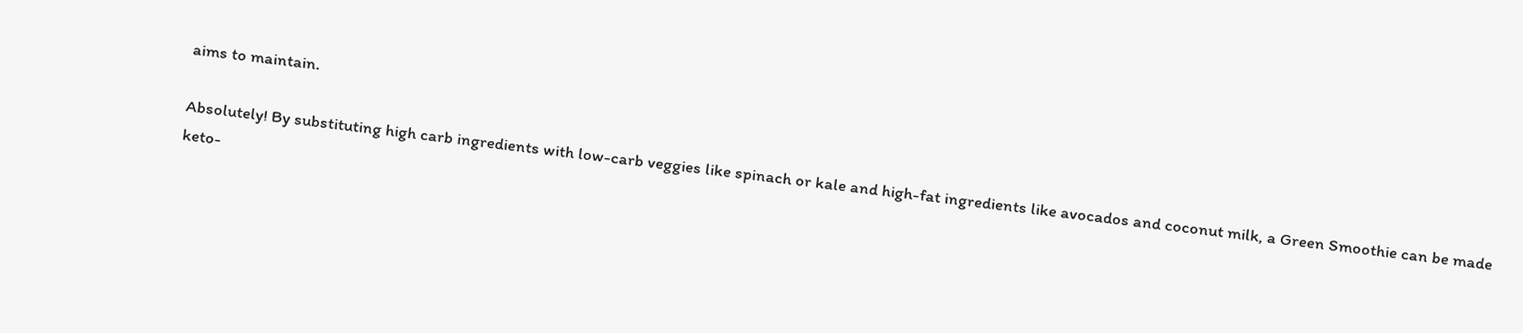aims to maintain.

Absolutely! By substituting high carb ingredients with low-carb veggies like spinach or kale and high-fat ingredients like avocados and coconut milk, a Green Smoothie can be made keto-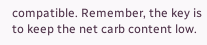compatible. Remember, the key is to keep the net carb content low.